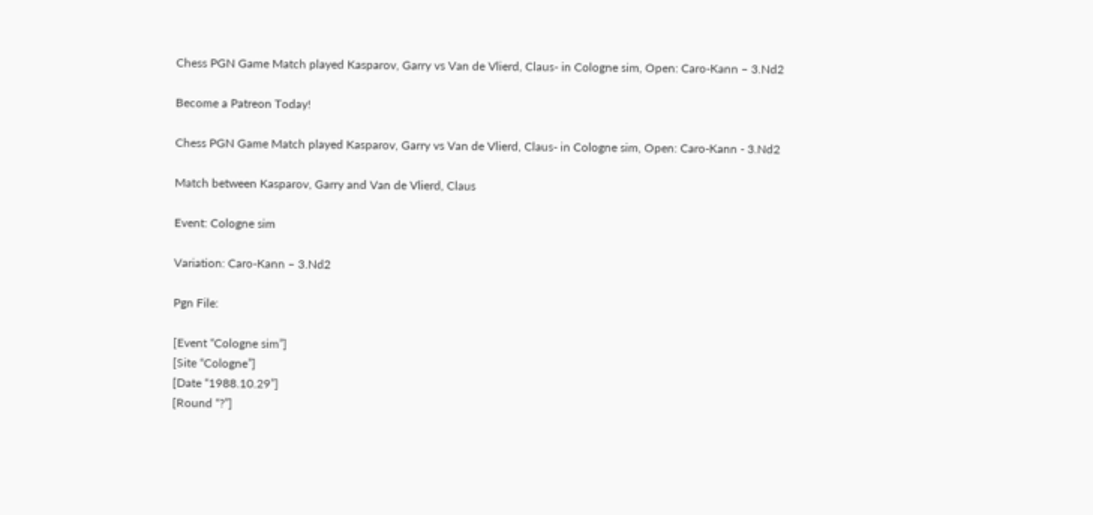Chess PGN Game Match played Kasparov, Garry vs Van de Vlierd, Claus- in Cologne sim, Open: Caro-Kann – 3.Nd2

Become a Patreon Today!

Chess PGN Game Match played Kasparov, Garry vs Van de Vlierd, Claus- in Cologne sim, Open: Caro-Kann - 3.Nd2

Match between Kasparov, Garry and Van de Vlierd, Claus

Event: Cologne sim

Variation: Caro-Kann – 3.Nd2

Pgn File:

[Event “Cologne sim”]
[Site “Cologne”]
[Date “1988.10.29”]
[Round “?”]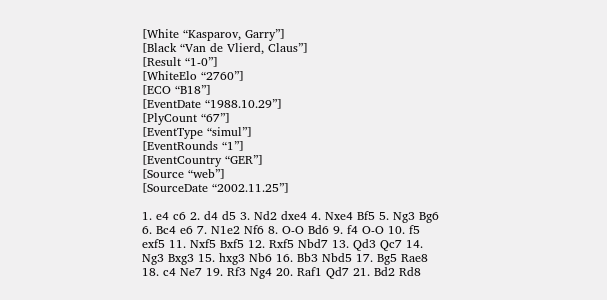[White “Kasparov, Garry”]
[Black “Van de Vlierd, Claus”]
[Result “1-0”]
[WhiteElo “2760”]
[ECO “B18”]
[EventDate “1988.10.29”]
[PlyCount “67”]
[EventType “simul”]
[EventRounds “1”]
[EventCountry “GER”]
[Source “web”]
[SourceDate “2002.11.25”]

1. e4 c6 2. d4 d5 3. Nd2 dxe4 4. Nxe4 Bf5 5. Ng3 Bg6 6. Bc4 e6 7. N1e2 Nf6 8. O-O Bd6 9. f4 O-O 10. f5 exf5 11. Nxf5 Bxf5 12. Rxf5 Nbd7 13. Qd3 Qc7 14. Ng3 Bxg3 15. hxg3 Nb6 16. Bb3 Nbd5 17. Bg5 Rae8 18. c4 Ne7 19. Rf3 Ng4 20. Raf1 Qd7 21. Bd2 Rd8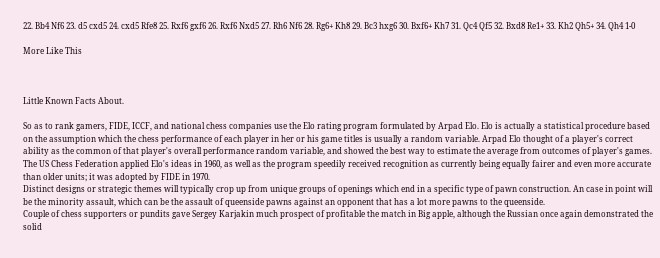22. Bb4 Nf6 23. d5 cxd5 24. cxd5 Rfe8 25. Rxf6 gxf6 26. Rxf6 Nxd5 27. Rh6 Nf6 28. Rg6+ Kh8 29. Bc3 hxg6 30. Bxf6+ Kh7 31. Qc4 Qf5 32. Bxd8 Re1+ 33. Kh2 Qh5+ 34. Qh4 1-0

More Like This



Little Known Facts About.

So as to rank gamers, FIDE, ICCF, and national chess companies use the Elo rating program formulated by Arpad Elo. Elo is actually a statistical procedure based on the assumption which the chess performance of each player in her or his game titles is usually a random variable. Arpad Elo thought of a player's correct ability as the common of that player's overall performance random variable, and showed the best way to estimate the average from outcomes of player's games. The US Chess Federation applied Elo's ideas in 1960, as well as the program speedily received recognition as currently being equally fairer and even more accurate than older units; it was adopted by FIDE in 1970.
Distinct designs or strategic themes will typically crop up from unique groups of openings which end in a specific type of pawn construction. An case in point will be the minority assault, which can be the assault of queenside pawns against an opponent that has a lot more pawns to the queenside.
Couple of chess supporters or pundits gave Sergey Karjakin much prospect of profitable the match in Big apple, although the Russian once again demonstrated the solid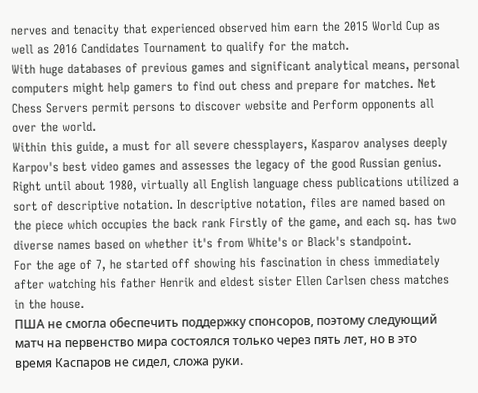nerves and tenacity that experienced observed him earn the 2015 World Cup as well as 2016 Candidates Tournament to qualify for the match.
With huge databases of previous games and significant analytical means, personal computers might help gamers to find out chess and prepare for matches. Net Chess Servers permit persons to discover website and Perform opponents all over the world.
Within this guide, a must for all severe chessplayers, Kasparov analyses deeply Karpov's best video games and assesses the legacy of the good Russian genius.
Right until about 1980, virtually all English language chess publications utilized a sort of descriptive notation. In descriptive notation, files are named based on the piece which occupies the back rank Firstly of the game, and each sq. has two diverse names based on whether it's from White's or Black's standpoint.
For the age of 7, he started off showing his fascination in chess immediately after watching his father Henrik and eldest sister Ellen Carlsen chess matches in the house.
ПША не смогла обеспечить поддержку спонсоров, поэтому следующий матч на первенство мира состоялся только через пять лет, но в это время Каспаров не сидел, сложа руки.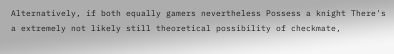Alternatively, if both equally gamers nevertheless Possess a knight There's a extremely not likely still theoretical possibility of checkmate,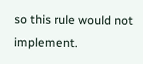so this rule would not implement.